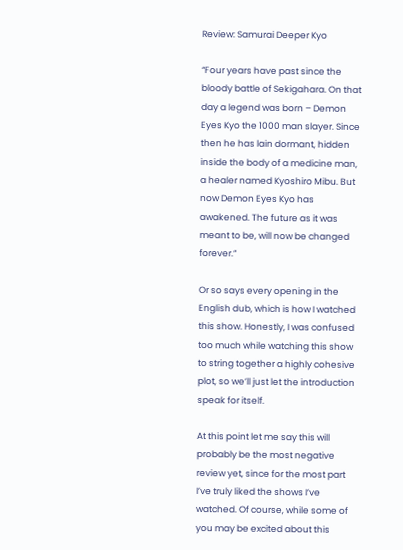Review: Samurai Deeper Kyo

“Four years have past since the bloody battle of Sekigahara. On that day a legend was born – Demon Eyes Kyo the 1000 man slayer. Since then he has lain dormant, hidden inside the body of a medicine man, a healer named Kyoshiro Mibu. But now Demon Eyes Kyo has awakened. The future as it was meant to be, will now be changed forever.”

Or so says every opening in the English dub, which is how I watched this show. Honestly, I was confused too much while watching this show to string together a highly cohesive plot, so we’ll just let the introduction speak for itself.

At this point let me say this will probably be the most negative review yet, since for the most part I’ve truly liked the shows I’ve watched. Of course, while some of you may be excited about this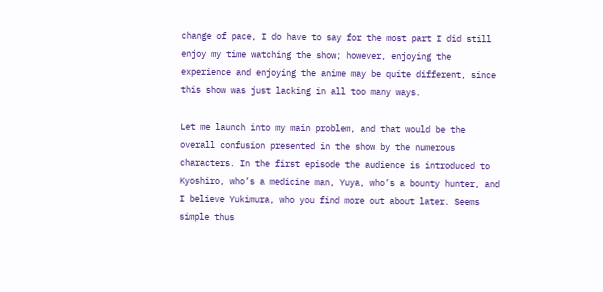change of pace, I do have to say for the most part I did still enjoy my time watching the show; however, enjoying the experience and enjoying the anime may be quite different, since this show was just lacking in all too many ways.

Let me launch into my main problem, and that would be the overall confusion presented in the show by the numerous characters. In the first episode the audience is introduced to Kyoshiro, who’s a medicine man, Yuya, who’s a bounty hunter, and I believe Yukimura, who you find more out about later. Seems simple thus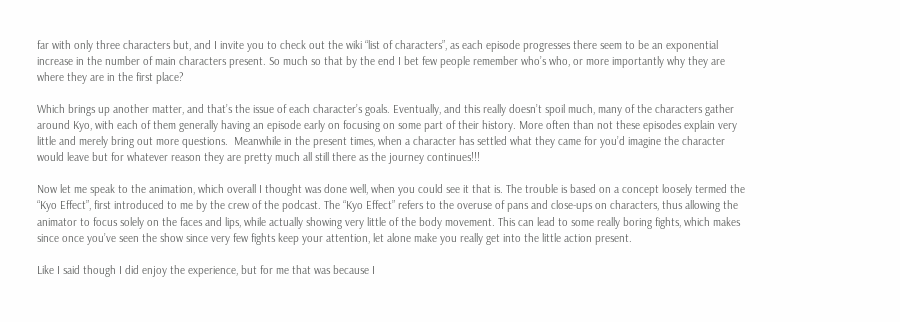far with only three characters but, and I invite you to check out the wiki “list of characters”, as each episode progresses there seem to be an exponential increase in the number of main characters present. So much so that by the end I bet few people remember who’s who, or more importantly why they are where they are in the first place?

Which brings up another matter, and that’s the issue of each character’s goals. Eventually, and this really doesn’t spoil much, many of the characters gather around Kyo, with each of them generally having an episode early on focusing on some part of their history. More often than not these episodes explain very little and merely bring out more questions.  Meanwhile in the present times, when a character has settled what they came for you’d imagine the character would leave but for whatever reason they are pretty much all still there as the journey continues!!!

Now let me speak to the animation, which overall I thought was done well, when you could see it that is. The trouble is based on a concept loosely termed the “Kyo Effect”, first introduced to me by the crew of the podcast. The “Kyo Effect” refers to the overuse of pans and close-ups on characters, thus allowing the animator to focus solely on the faces and lips, while actually showing very little of the body movement. This can lead to some really boring fights, which makes since once you’ve seen the show since very few fights keep your attention, let alone make you really get into the little action present.

Like I said though I did enjoy the experience, but for me that was because I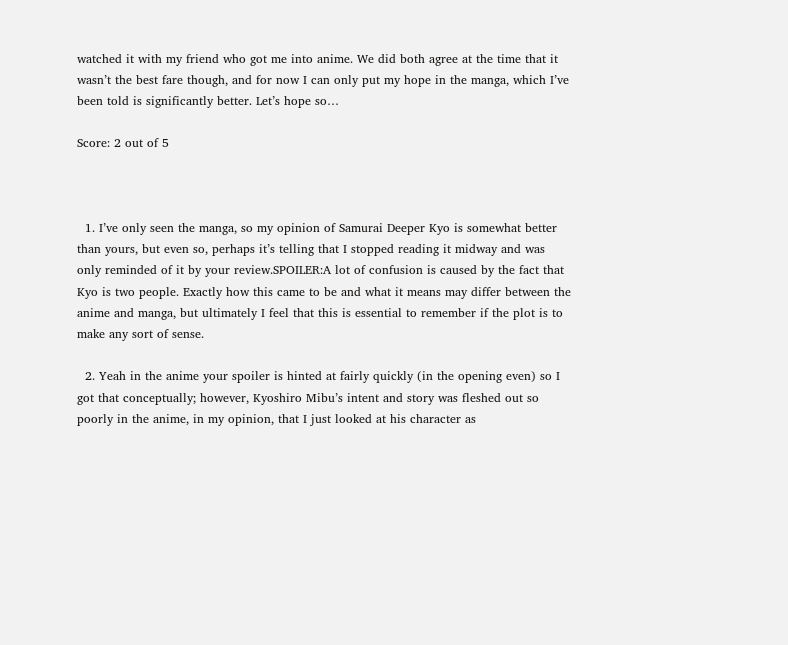watched it with my friend who got me into anime. We did both agree at the time that it wasn’t the best fare though, and for now I can only put my hope in the manga, which I’ve been told is significantly better. Let’s hope so…

Score: 2 out of 5



  1. I’ve only seen the manga, so my opinion of Samurai Deeper Kyo is somewhat better than yours, but even so, perhaps it’s telling that I stopped reading it midway and was only reminded of it by your review.SPOILER:A lot of confusion is caused by the fact that Kyo is two people. Exactly how this came to be and what it means may differ between the anime and manga, but ultimately I feel that this is essential to remember if the plot is to make any sort of sense.

  2. Yeah in the anime your spoiler is hinted at fairly quickly (in the opening even) so I got that conceptually; however, Kyoshiro Mibu’s intent and story was fleshed out so poorly in the anime, in my opinion, that I just looked at his character as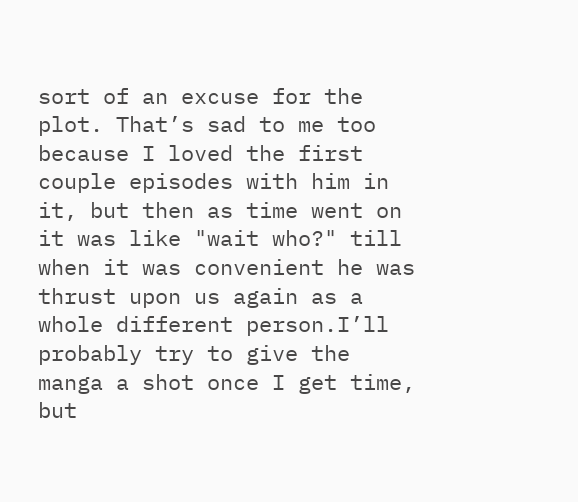sort of an excuse for the plot. That’s sad to me too because I loved the first couple episodes with him in it, but then as time went on it was like "wait who?" till when it was convenient he was thrust upon us again as a whole different person.I’ll probably try to give the manga a shot once I get time, but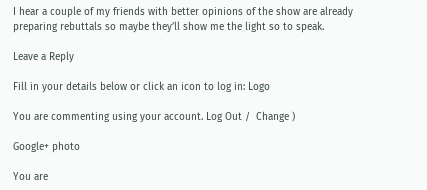I hear a couple of my friends with better opinions of the show are already preparing rebuttals so maybe they’ll show me the light so to speak.

Leave a Reply

Fill in your details below or click an icon to log in: Logo

You are commenting using your account. Log Out /  Change )

Google+ photo

You are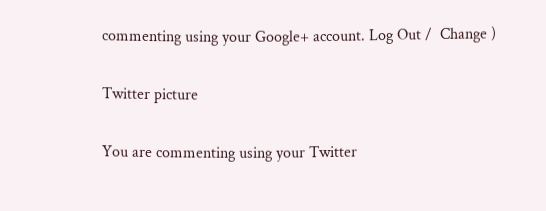commenting using your Google+ account. Log Out /  Change )

Twitter picture

You are commenting using your Twitter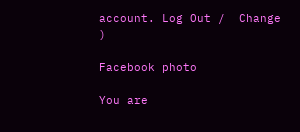account. Log Out /  Change )

Facebook photo

You are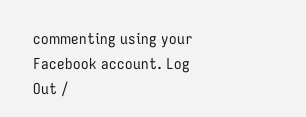commenting using your Facebook account. Log Out /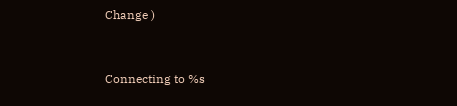Change )


Connecting to %s